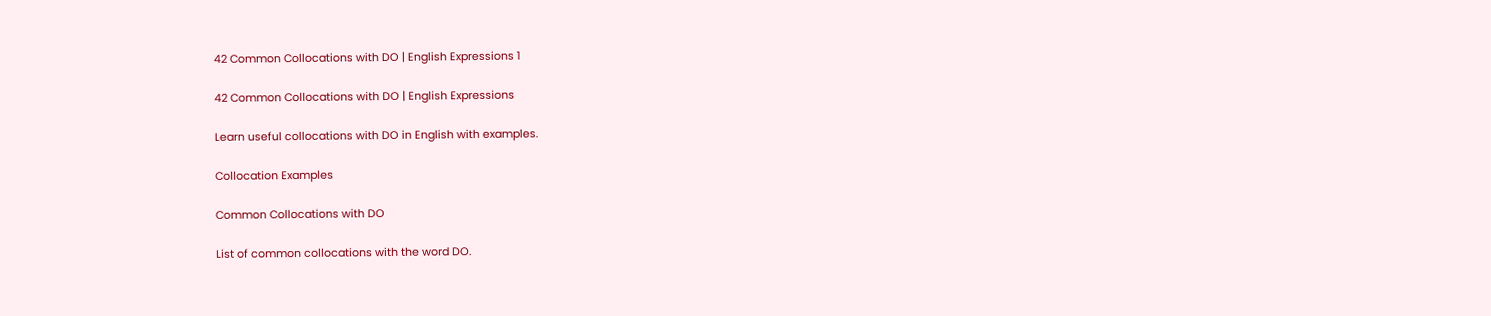42 Common Collocations with DO | English Expressions 1

42 Common Collocations with DO | English Expressions

Learn useful collocations with DO in English with examples.

Collocation Examples

Common Collocations with DO

List of common collocations with the word DO.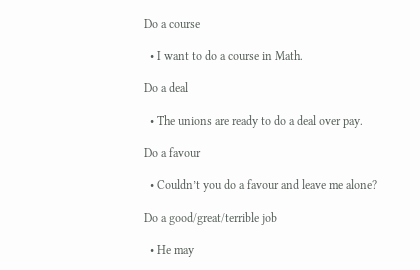Do a course

  • I want to do a course in Math.

Do a deal

  • The unions are ready to do a deal over pay.

Do a favour

  • Couldn’t you do a favour and leave me alone?

Do a good/great/terrible job

  • He may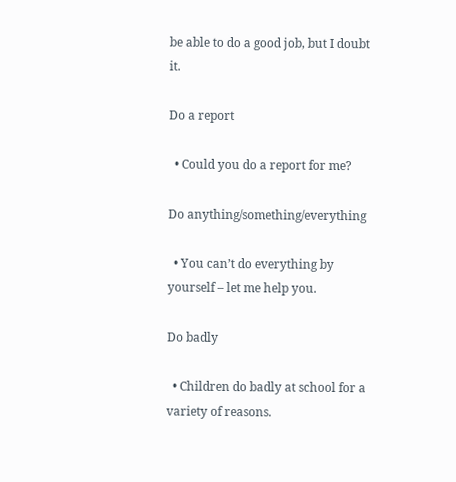be able to do a good job, but I doubt it.

Do a report

  • Could you do a report for me?

Do anything/something/everything

  • You can’t do everything by yourself – let me help you.

Do badly

  • Children do badly at school for a variety of reasons.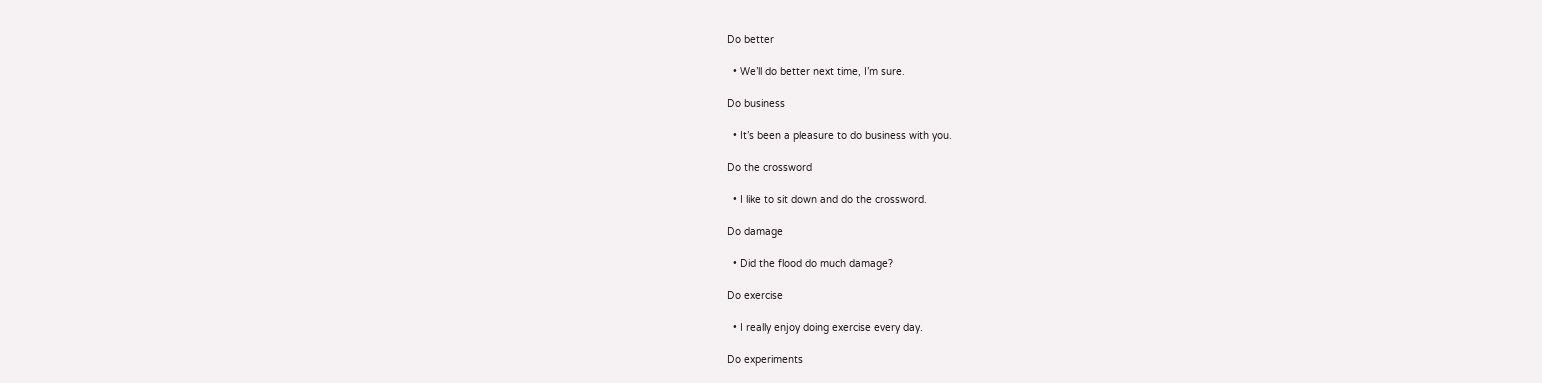Do better

  • We’ll do better next time, I’m sure.

Do business

  • It’s been a pleasure to do business with you.

Do the crossword

  • I like to sit down and do the crossword.

Do damage

  • Did the flood do much damage?

Do exercise

  • I really enjoy doing exercise every day.

Do experiments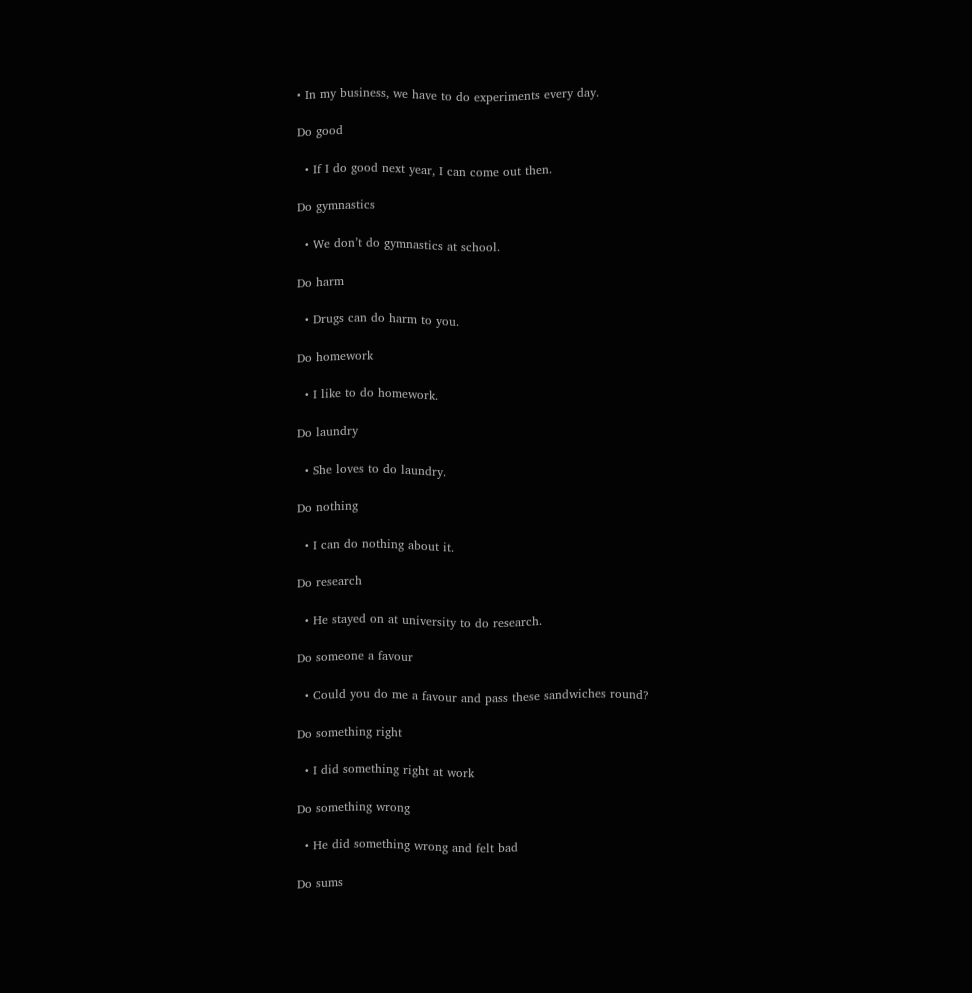• In my business, we have to do experiments every day.

Do good

  • If I do good next year, I can come out then.

Do gymnastics

  • We don’t do gymnastics at school.

Do harm

  • Drugs can do harm to you.

Do homework

  • I like to do homework.

Do laundry

  • She loves to do laundry.

Do nothing

  • I can do nothing about it.

Do research

  • He stayed on at university to do research.

Do someone a favour

  • Could you do me a favour and pass these sandwiches round?

Do something right

  • I did something right at work

Do something wrong

  • He did something wrong and felt bad

Do sums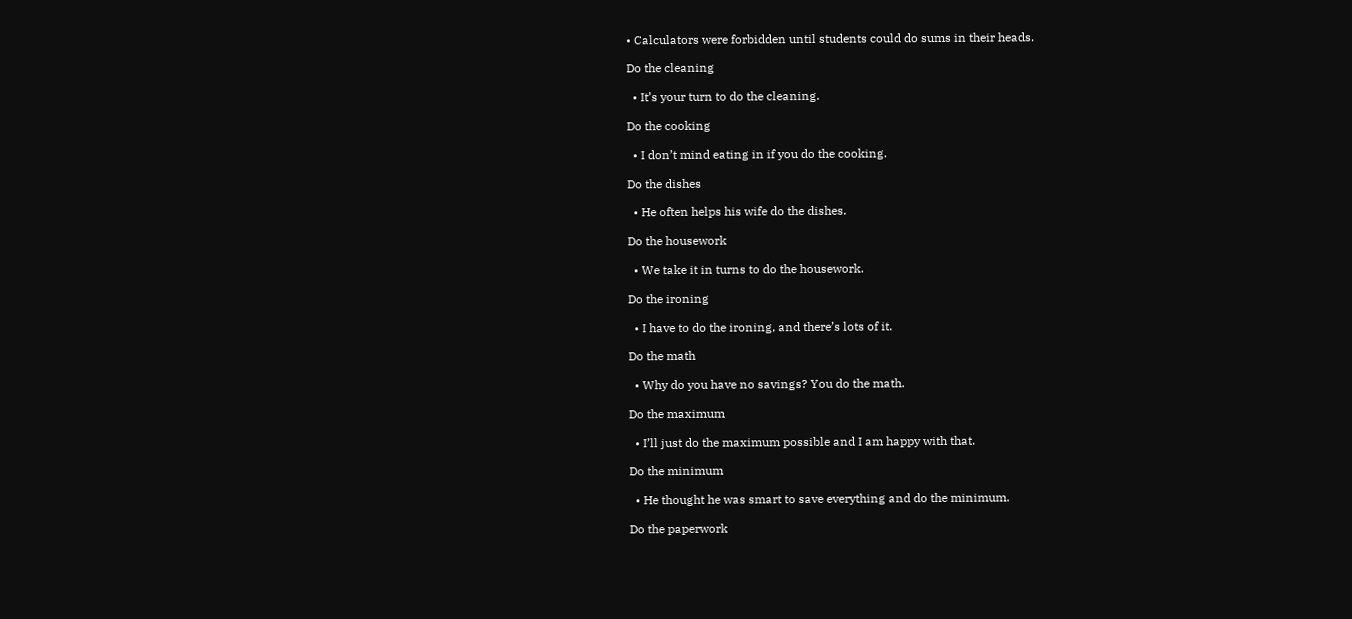• Calculators were forbidden until students could do sums in their heads.

Do the cleaning

  • It’s your turn to do the cleaning.

Do the cooking

  • I don’t mind eating in if you do the cooking.

Do the dishes

  • He often helps his wife do the dishes.

Do the housework

  • We take it in turns to do the housework.

Do the ironing

  • I have to do the ironing, and there’s lots of it.

Do the math

  • Why do you have no savings? You do the math.

Do the maximum

  • I’ll just do the maximum possible and I am happy with that.

Do the minimum

  • He thought he was smart to save everything and do the minimum.

Do the paperwork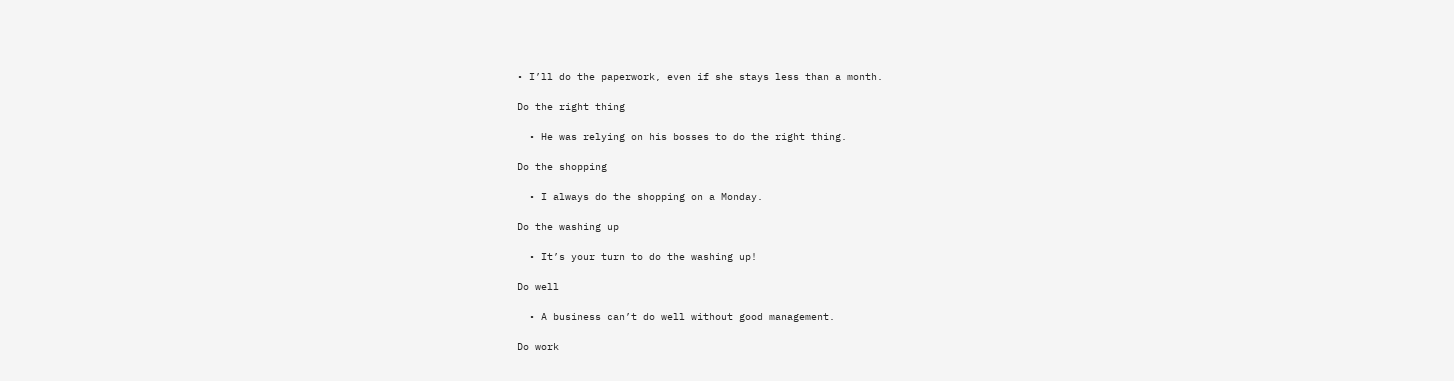• I’ll do the paperwork, even if she stays less than a month.

Do the right thing

  • He was relying on his bosses to do the right thing.

Do the shopping

  • I always do the shopping on a Monday.

Do the washing up

  • It’s your turn to do the washing up!

Do well

  • A business can’t do well without good management.

Do work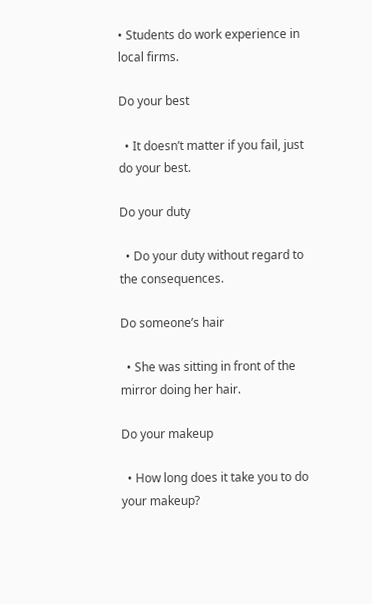• Students do work experience in local firms.

Do your best

  • It doesn’t matter if you fail, just do your best.

Do your duty

  • Do your duty without regard to the consequences.

Do someone’s hair

  • She was sitting in front of the mirror doing her hair.

Do your makeup

  • How long does it take you to do your makeup?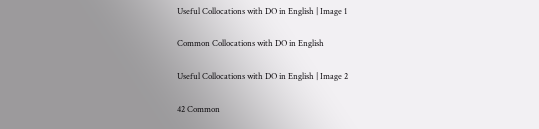Useful Collocations with DO in English | Image 1

Common Collocations with DO in English

Useful Collocations with DO in English | Image 2

42 Common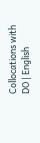Collocations with DO | English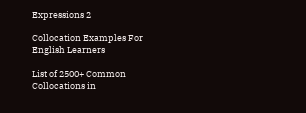Expressions 2

Collocation Examples For English Learners

List of 2500+ Common Collocations in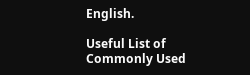English.

Useful List of Commonly Used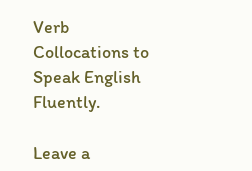Verb Collocations to Speak English Fluently.

Leave a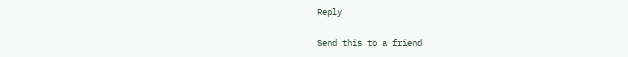Reply

Send this to a friend